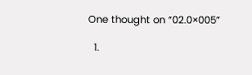One thought on “02.0×005”

  1.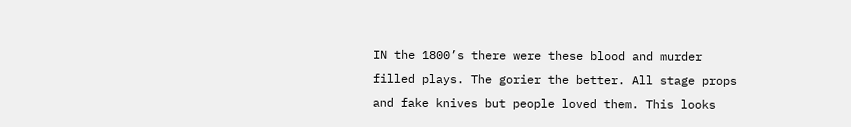IN the 1800’s there were these blood and murder filled plays. The gorier the better. All stage props and fake knives but people loved them. This looks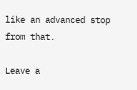like an advanced stop from that.

Leave a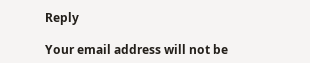Reply

Your email address will not be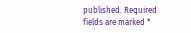published. Required fields are marked *